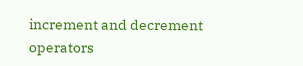increment and decrement operators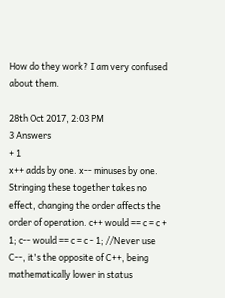How do they work? I am very confused about them.

28th Oct 2017, 2:03 PM
3 Answers
+ 1
x++ adds by one. x-- minuses by one. Stringing these together takes no effect, changing the order affects the order of operation. c++ would == c = c + 1; c-- would == c = c - 1; //Never use C--, it's the opposite of C++, being mathematically lower in status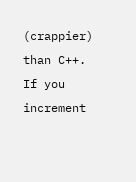(crappier) than C++. If you increment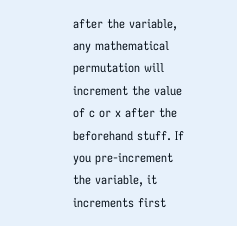after the variable, any mathematical permutation will increment the value of c or x after the beforehand stuff. If you pre-increment the variable, it increments first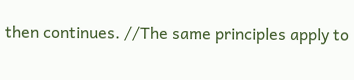then continues. //The same principles apply to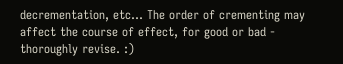decrementation, etc... The order of crementing may affect the course of effect, for good or bad - thoroughly revise. :)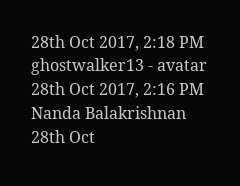28th Oct 2017, 2:18 PM
ghostwalker13 - avatar
28th Oct 2017, 2:16 PM
Nanda Balakrishnan
28th Oct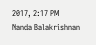2017, 2:17 PM
Nanda Balakrishnan